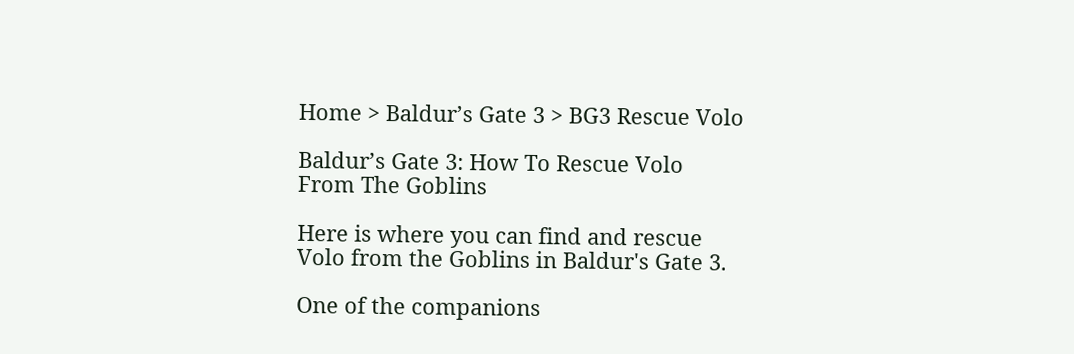Home > Baldur’s Gate 3 > BG3 Rescue Volo

Baldur’s Gate 3: How To Rescue Volo From The Goblins

Here is where you can find and rescue Volo from the Goblins in Baldur's Gate 3.

One of the companions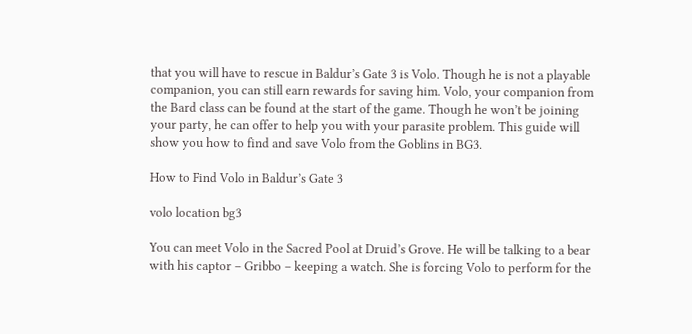that you will have to rescue in Baldur’s Gate 3 is Volo. Though he is not a playable companion, you can still earn rewards for saving him. Volo, your companion from the Bard class can be found at the start of the game. Though he won’t be joining your party, he can offer to help you with your parasite problem. This guide will show you how to find and save Volo from the Goblins in BG3.

How to Find Volo in Baldur’s Gate 3

volo location bg3

You can meet Volo in the Sacred Pool at Druid’s Grove. He will be talking to a bear with his captor – Gribbo – keeping a watch. She is forcing Volo to perform for the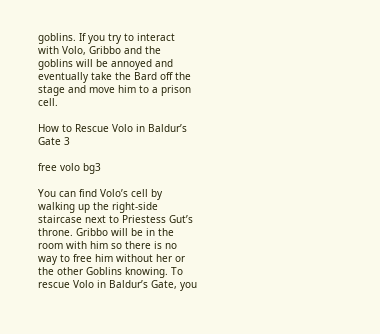goblins. If you try to interact with Volo, Gribbo and the goblins will be annoyed and eventually take the Bard off the stage and move him to a prison cell.

How to Rescue Volo in Baldur’s Gate 3

free volo bg3

You can find Volo’s cell by walking up the right-side staircase next to Priestess Gut’s throne. Gribbo will be in the room with him so there is no way to free him without her or the other Goblins knowing. To rescue Volo in Baldur’s Gate, you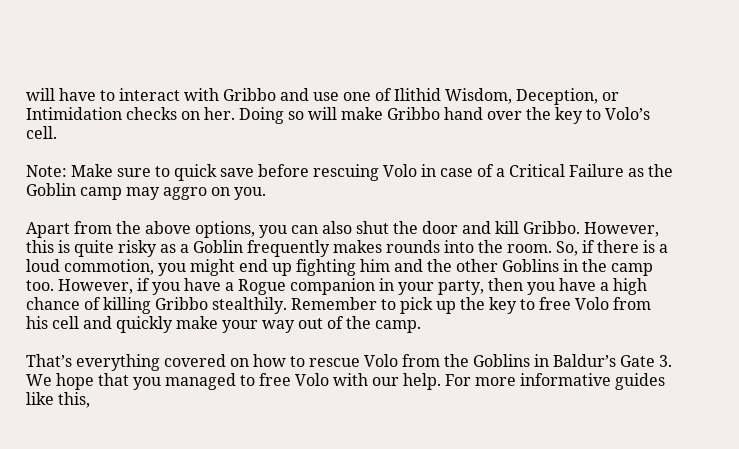will have to interact with Gribbo and use one of Ilithid Wisdom, Deception, or Intimidation checks on her. Doing so will make Gribbo hand over the key to Volo’s cell.

Note: Make sure to quick save before rescuing Volo in case of a Critical Failure as the Goblin camp may aggro on you.

Apart from the above options, you can also shut the door and kill Gribbo. However, this is quite risky as a Goblin frequently makes rounds into the room. So, if there is a loud commotion, you might end up fighting him and the other Goblins in the camp too. However, if you have a Rogue companion in your party, then you have a high chance of killing Gribbo stealthily. Remember to pick up the key to free Volo from his cell and quickly make your way out of the camp.

That’s everything covered on how to rescue Volo from the Goblins in Baldur’s Gate 3. We hope that you managed to free Volo with our help. For more informative guides like this,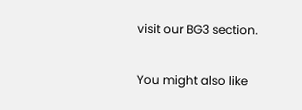visit our BG3 section.

You might also like